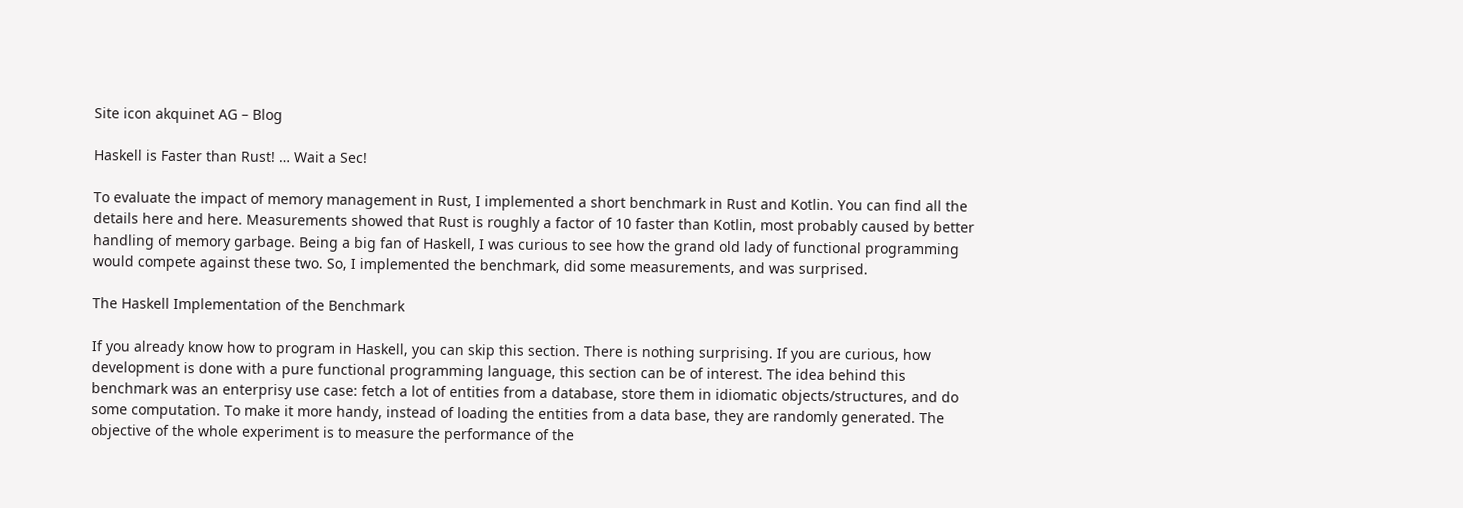Site icon akquinet AG – Blog

Haskell is Faster than Rust! … Wait a Sec!

To evaluate the impact of memory management in Rust, I implemented a short benchmark in Rust and Kotlin. You can find all the details here and here. Measurements showed that Rust is roughly a factor of 10 faster than Kotlin, most probably caused by better handling of memory garbage. Being a big fan of Haskell, I was curious to see how the grand old lady of functional programming would compete against these two. So, I implemented the benchmark, did some measurements, and was surprised.

The Haskell Implementation of the Benchmark

If you already know how to program in Haskell, you can skip this section. There is nothing surprising. If you are curious, how development is done with a pure functional programming language, this section can be of interest. The idea behind this benchmark was an enterprisy use case: fetch a lot of entities from a database, store them in idiomatic objects/structures, and do some computation. To make it more handy, instead of loading the entities from a data base, they are randomly generated. The objective of the whole experiment is to measure the performance of the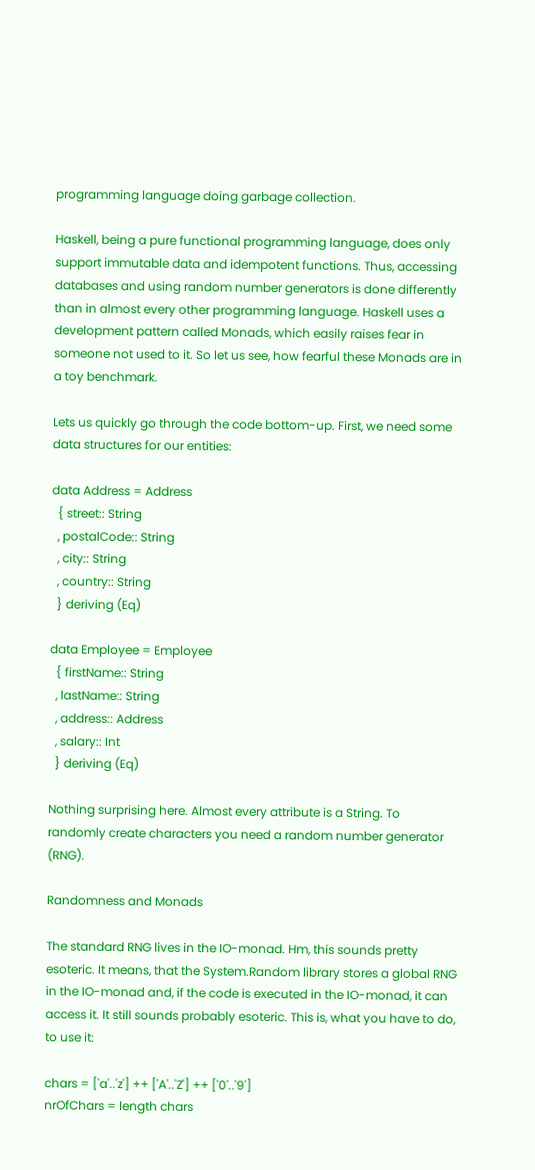programming language doing garbage collection.

Haskell, being a pure functional programming language, does only support immutable data and idempotent functions. Thus, accessing databases and using random number generators is done differently than in almost every other programming language. Haskell uses a development pattern called Monads, which easily raises fear in someone not used to it. So let us see, how fearful these Monads are in a toy benchmark.

Lets us quickly go through the code bottom-up. First, we need some data structures for our entities:

data Address = Address
  { street:: String
  , postalCode:: String
  , city:: String
  , country:: String
  } deriving (Eq)

data Employee = Employee
  { firstName:: String
  , lastName:: String
  , address:: Address
  , salary:: Int
  } deriving (Eq)

Nothing surprising here. Almost every attribute is a String. To randomly create characters you need a random number generator (RNG).

Randomness and Monads

The standard RNG lives in the IO-monad. Hm, this sounds pretty esoteric. It means, that the System.Random library stores a global RNG in the IO-monad and, if the code is executed in the IO-monad, it can access it. It still sounds probably esoteric. This is, what you have to do, to use it:

chars = ['a'..'z'] ++ ['A'..'Z'] ++ ['0'..'9']
nrOfChars = length chars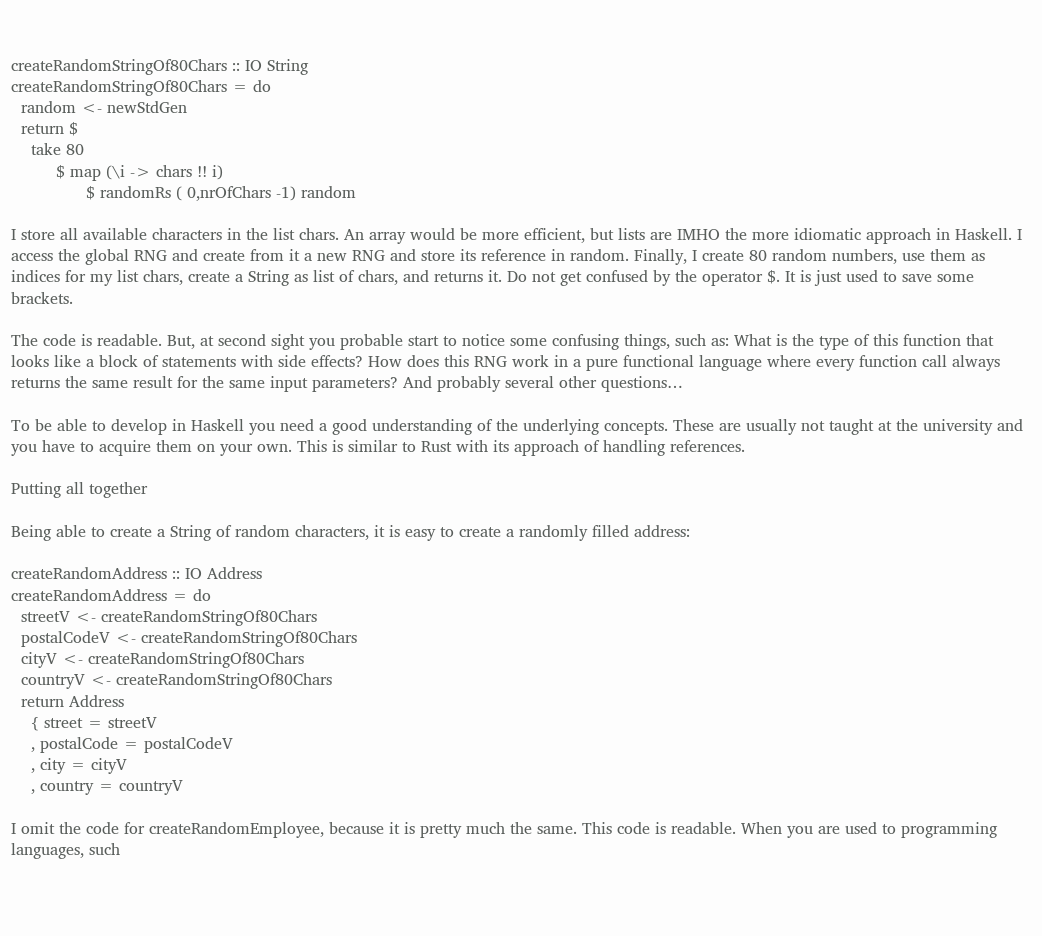createRandomStringOf80Chars :: IO String
createRandomStringOf80Chars = do
  random <- newStdGen
  return $
    take 80
         $ map (\i -> chars !! i)
               $ randomRs ( 0,nrOfChars -1) random

I store all available characters in the list chars. An array would be more efficient, but lists are IMHO the more idiomatic approach in Haskell. I access the global RNG and create from it a new RNG and store its reference in random. Finally, I create 80 random numbers, use them as indices for my list chars, create a String as list of chars, and returns it. Do not get confused by the operator $. It is just used to save some brackets.

The code is readable. But, at second sight you probable start to notice some confusing things, such as: What is the type of this function that looks like a block of statements with side effects? How does this RNG work in a pure functional language where every function call always returns the same result for the same input parameters? And probably several other questions…

To be able to develop in Haskell you need a good understanding of the underlying concepts. These are usually not taught at the university and you have to acquire them on your own. This is similar to Rust with its approach of handling references.

Putting all together

Being able to create a String of random characters, it is easy to create a randomly filled address:

createRandomAddress :: IO Address
createRandomAddress = do
  streetV <- createRandomStringOf80Chars
  postalCodeV <- createRandomStringOf80Chars
  cityV <- createRandomStringOf80Chars
  countryV <- createRandomStringOf80Chars
  return Address
    { street = streetV
    , postalCode = postalCodeV
    , city = cityV
    , country = countryV

I omit the code for createRandomEmployee, because it is pretty much the same. This code is readable. When you are used to programming languages, such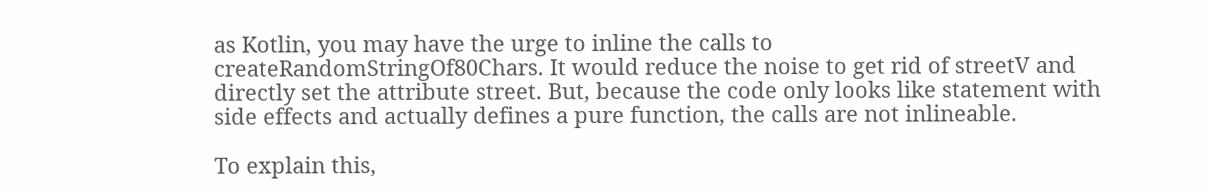as Kotlin, you may have the urge to inline the calls to createRandomStringOf80Chars. It would reduce the noise to get rid of streetV and directly set the attribute street. But, because the code only looks like statement with side effects and actually defines a pure function, the calls are not inlineable.

To explain this,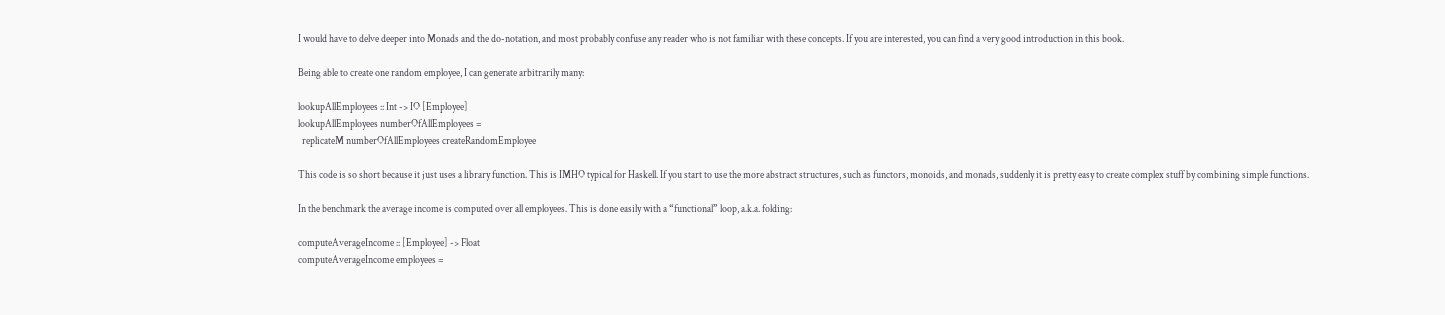I would have to delve deeper into Monads and the do-notation, and most probably confuse any reader who is not familiar with these concepts. If you are interested, you can find a very good introduction in this book.

Being able to create one random employee, I can generate arbitrarily many:

lookupAllEmployees :: Int -> IO [Employee]
lookupAllEmployees numberOfAllEmployees =
  replicateM numberOfAllEmployees createRandomEmployee

This code is so short because it just uses a library function. This is IMHO typical for Haskell. If you start to use the more abstract structures, such as functors, monoids, and monads, suddenly it is pretty easy to create complex stuff by combining simple functions.

In the benchmark the average income is computed over all employees. This is done easily with a “functional” loop, a.k.a. folding:

computeAverageIncome :: [Employee] -> Float
computeAverageIncome employees =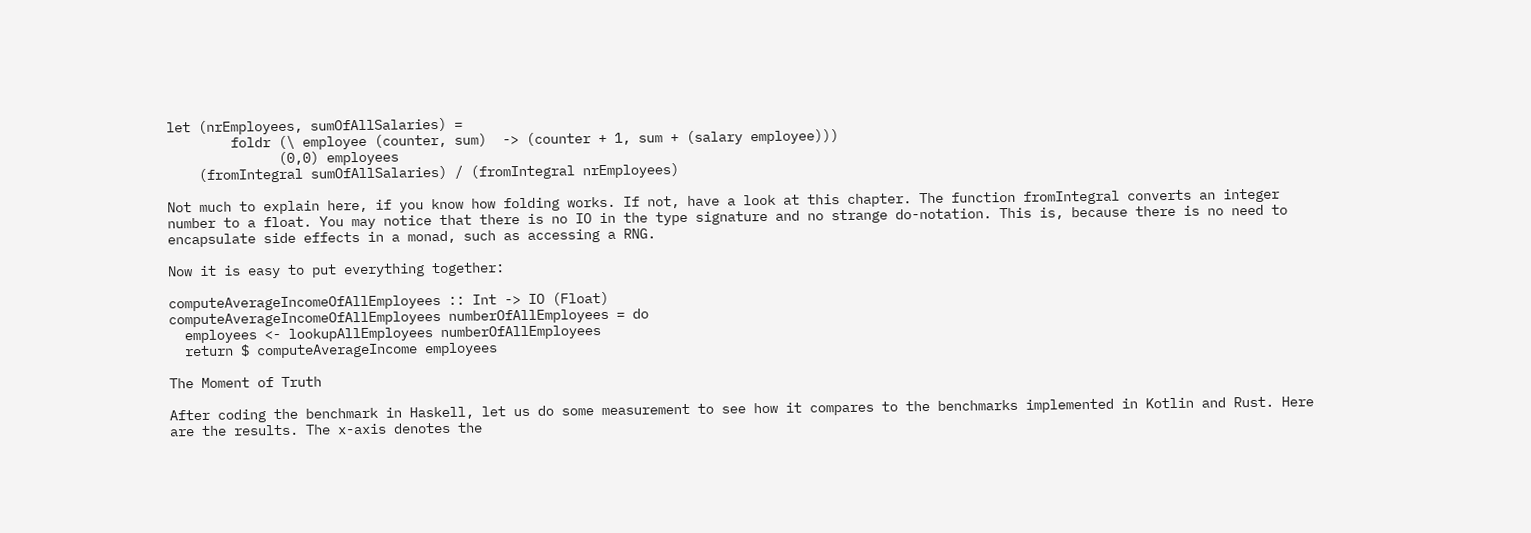let (nrEmployees, sumOfAllSalaries) =
        foldr (\ employee (counter, sum)  -> (counter + 1, sum + (salary employee)))
              (0,0) employees
    (fromIntegral sumOfAllSalaries) / (fromIntegral nrEmployees)

Not much to explain here, if you know how folding works. If not, have a look at this chapter. The function fromIntegral converts an integer number to a float. You may notice that there is no IO in the type signature and no strange do-notation. This is, because there is no need to encapsulate side effects in a monad, such as accessing a RNG.

Now it is easy to put everything together:

computeAverageIncomeOfAllEmployees :: Int -> IO (Float)
computeAverageIncomeOfAllEmployees numberOfAllEmployees = do
  employees <- lookupAllEmployees numberOfAllEmployees
  return $ computeAverageIncome employees

The Moment of Truth

After coding the benchmark in Haskell, let us do some measurement to see how it compares to the benchmarks implemented in Kotlin and Rust. Here are the results. The x-axis denotes the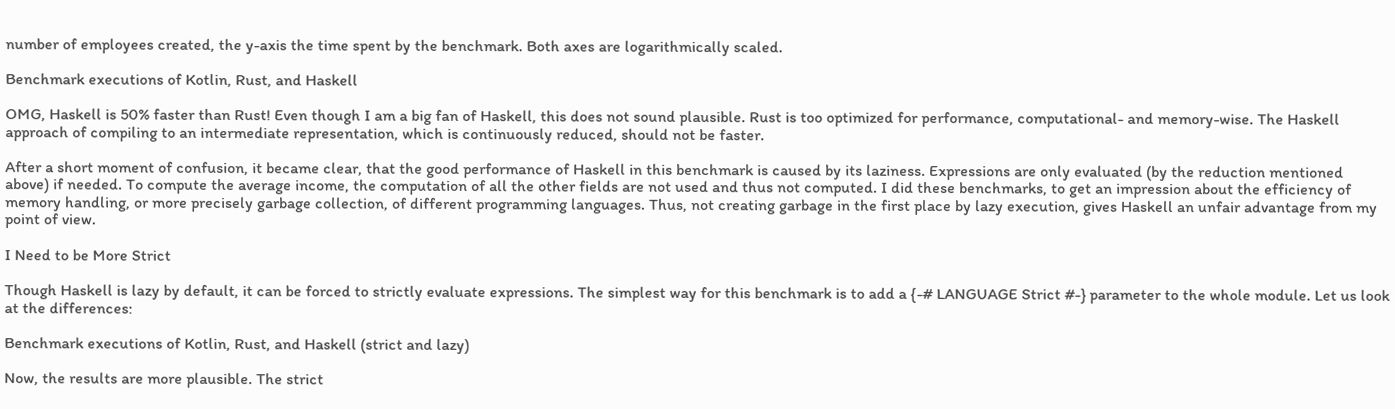number of employees created, the y-axis the time spent by the benchmark. Both axes are logarithmically scaled.

Benchmark executions of Kotlin, Rust, and Haskell

OMG, Haskell is 50% faster than Rust! Even though I am a big fan of Haskell, this does not sound plausible. Rust is too optimized for performance, computational- and memory-wise. The Haskell approach of compiling to an intermediate representation, which is continuously reduced, should not be faster.

After a short moment of confusion, it became clear, that the good performance of Haskell in this benchmark is caused by its laziness. Expressions are only evaluated (by the reduction mentioned above) if needed. To compute the average income, the computation of all the other fields are not used and thus not computed. I did these benchmarks, to get an impression about the efficiency of memory handling, or more precisely garbage collection, of different programming languages. Thus, not creating garbage in the first place by lazy execution, gives Haskell an unfair advantage from my point of view.

I Need to be More Strict

Though Haskell is lazy by default, it can be forced to strictly evaluate expressions. The simplest way for this benchmark is to add a {-# LANGUAGE Strict #-} parameter to the whole module. Let us look at the differences:

Benchmark executions of Kotlin, Rust, and Haskell (strict and lazy)

Now, the results are more plausible. The strict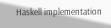Haskell implementation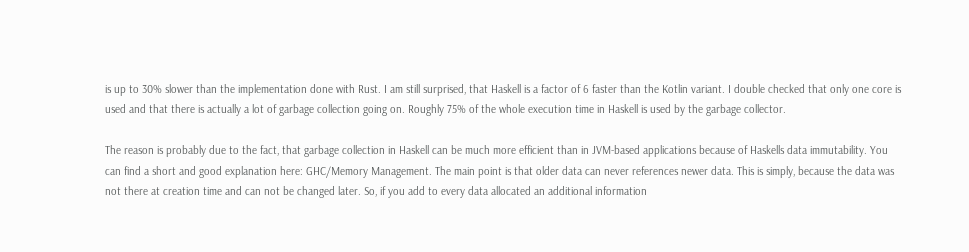is up to 30% slower than the implementation done with Rust. I am still surprised, that Haskell is a factor of 6 faster than the Kotlin variant. I double checked that only one core is used and that there is actually a lot of garbage collection going on. Roughly 75% of the whole execution time in Haskell is used by the garbage collector.

The reason is probably due to the fact, that garbage collection in Haskell can be much more efficient than in JVM-based applications because of Haskells data immutability. You can find a short and good explanation here: GHC/Memory Management. The main point is that older data can never references newer data. This is simply, because the data was not there at creation time and can not be changed later. So, if you add to every data allocated an additional information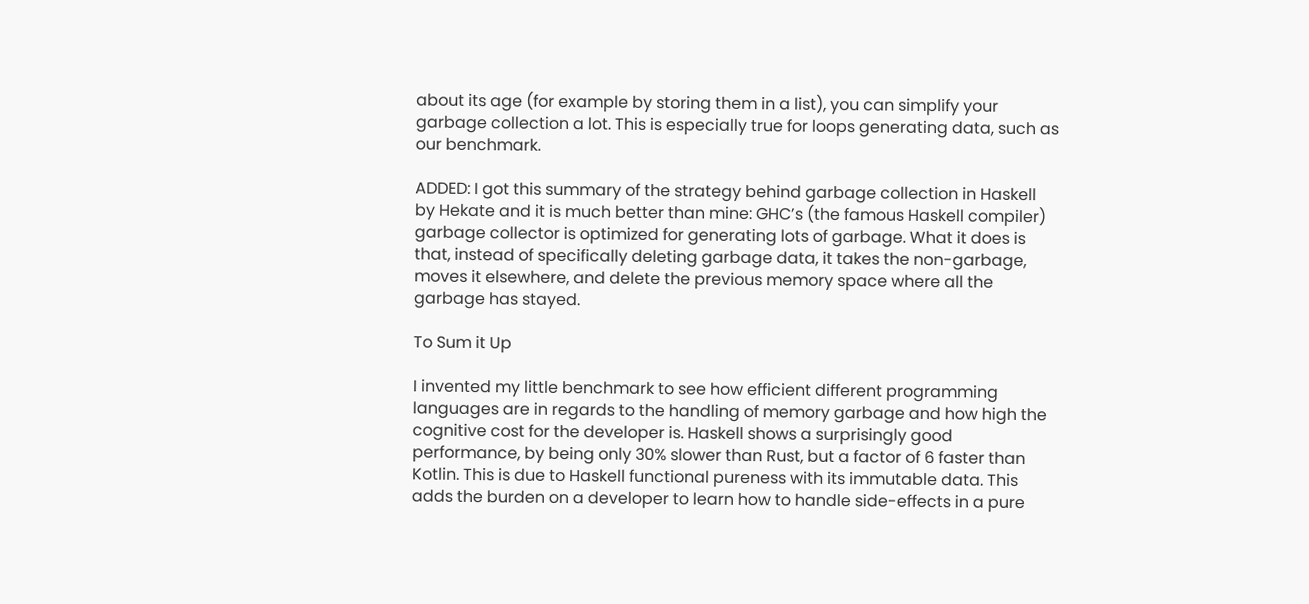about its age (for example by storing them in a list), you can simplify your garbage collection a lot. This is especially true for loops generating data, such as our benchmark.

ADDED: I got this summary of the strategy behind garbage collection in Haskell by Hekate and it is much better than mine: GHC’s (the famous Haskell compiler) garbage collector is optimized for generating lots of garbage. What it does is that, instead of specifically deleting garbage data, it takes the non-garbage, moves it elsewhere, and delete the previous memory space where all the garbage has stayed.

To Sum it Up

I invented my little benchmark to see how efficient different programming languages are in regards to the handling of memory garbage and how high the cognitive cost for the developer is. Haskell shows a surprisingly good performance, by being only 30% slower than Rust, but a factor of 6 faster than Kotlin. This is due to Haskell functional pureness with its immutable data. This adds the burden on a developer to learn how to handle side-effects in a pure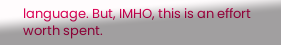language. But, IMHO, this is an effort worth spent.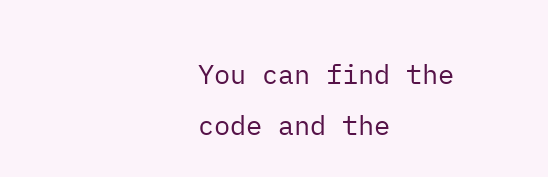You can find the code and the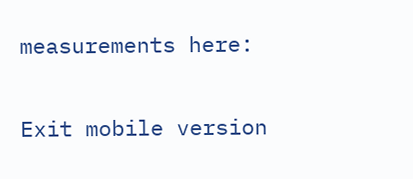measurements here:

Exit mobile version